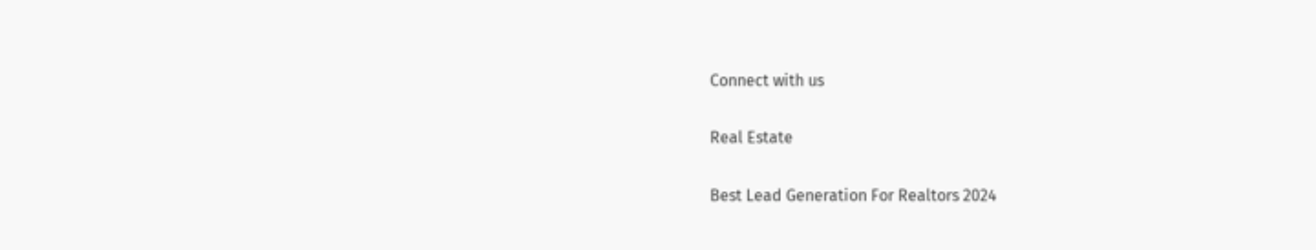Connect with us

Real Estate

Best Lead Generation For Realtors 2024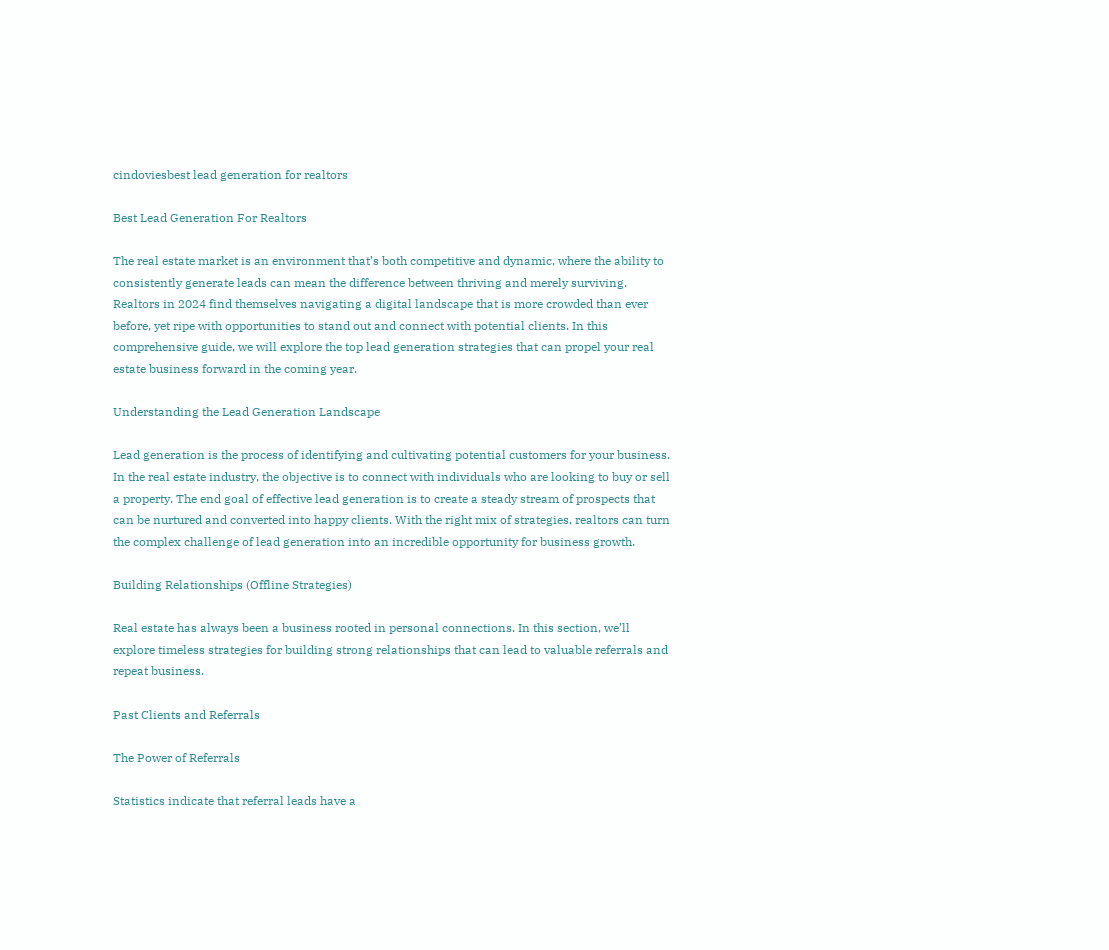cindoviesbest lead generation for realtors

Best Lead Generation For Realtors

The real estate market is an environment that’s both competitive and dynamic, where the ability to consistently generate leads can mean the difference between thriving and merely surviving. Realtors in 2024 find themselves navigating a digital landscape that is more crowded than ever before, yet ripe with opportunities to stand out and connect with potential clients. In this comprehensive guide, we will explore the top lead generation strategies that can propel your real estate business forward in the coming year.

Understanding the Lead Generation Landscape

Lead generation is the process of identifying and cultivating potential customers for your business. In the real estate industry, the objective is to connect with individuals who are looking to buy or sell a property. The end goal of effective lead generation is to create a steady stream of prospects that can be nurtured and converted into happy clients. With the right mix of strategies, realtors can turn the complex challenge of lead generation into an incredible opportunity for business growth.

Building Relationships (Offline Strategies)

Real estate has always been a business rooted in personal connections. In this section, we’ll explore timeless strategies for building strong relationships that can lead to valuable referrals and repeat business.

Past Clients and Referrals

The Power of Referrals

Statistics indicate that referral leads have a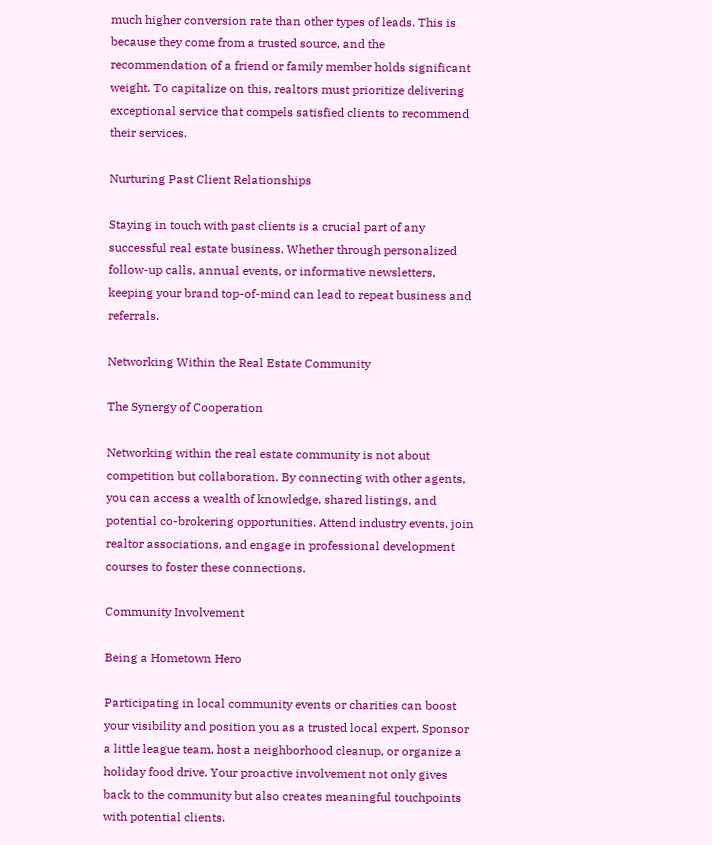much higher conversion rate than other types of leads. This is because they come from a trusted source, and the recommendation of a friend or family member holds significant weight. To capitalize on this, realtors must prioritize delivering exceptional service that compels satisfied clients to recommend their services.

Nurturing Past Client Relationships

Staying in touch with past clients is a crucial part of any successful real estate business. Whether through personalized follow-up calls, annual events, or informative newsletters, keeping your brand top-of-mind can lead to repeat business and referrals.

Networking Within the Real Estate Community

The Synergy of Cooperation

Networking within the real estate community is not about competition but collaboration. By connecting with other agents, you can access a wealth of knowledge, shared listings, and potential co-brokering opportunities. Attend industry events, join realtor associations, and engage in professional development courses to foster these connections.

Community Involvement

Being a Hometown Hero

Participating in local community events or charities can boost your visibility and position you as a trusted local expert. Sponsor a little league team, host a neighborhood cleanup, or organize a holiday food drive. Your proactive involvement not only gives back to the community but also creates meaningful touchpoints with potential clients.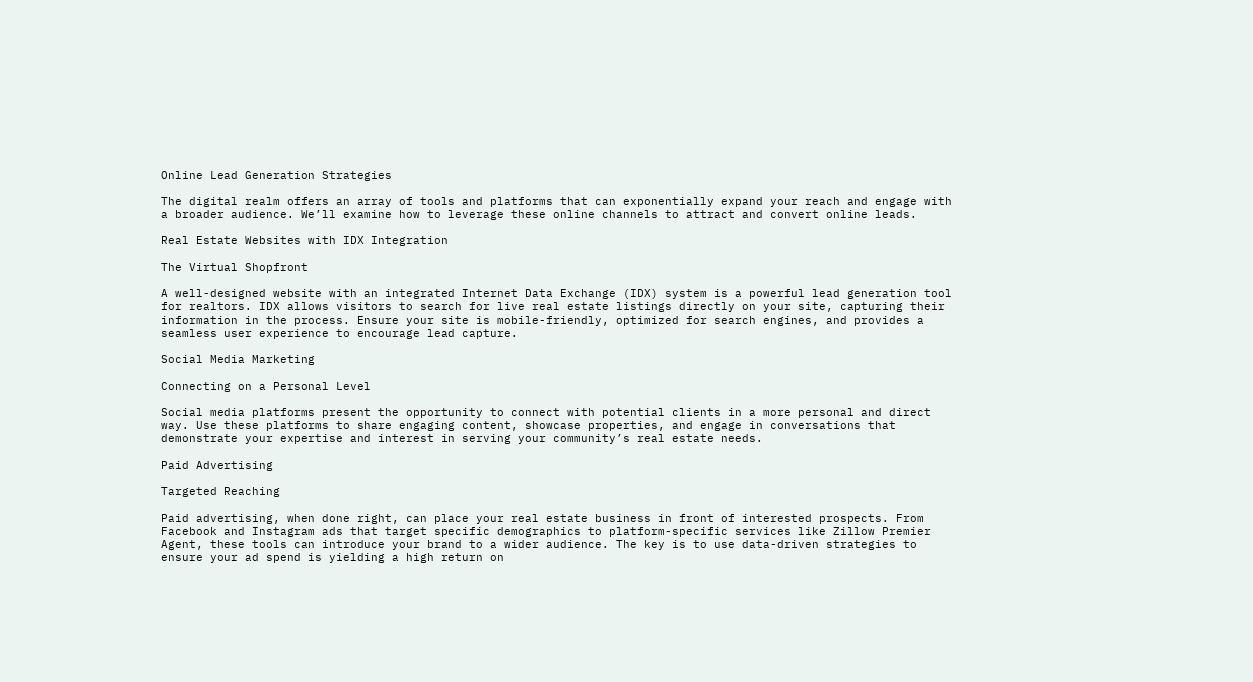Online Lead Generation Strategies

The digital realm offers an array of tools and platforms that can exponentially expand your reach and engage with a broader audience. We’ll examine how to leverage these online channels to attract and convert online leads.

Real Estate Websites with IDX Integration

The Virtual Shopfront

A well-designed website with an integrated Internet Data Exchange (IDX) system is a powerful lead generation tool for realtors. IDX allows visitors to search for live real estate listings directly on your site, capturing their information in the process. Ensure your site is mobile-friendly, optimized for search engines, and provides a seamless user experience to encourage lead capture.

Social Media Marketing

Connecting on a Personal Level

Social media platforms present the opportunity to connect with potential clients in a more personal and direct way. Use these platforms to share engaging content, showcase properties, and engage in conversations that demonstrate your expertise and interest in serving your community’s real estate needs.

Paid Advertising

Targeted Reaching

Paid advertising, when done right, can place your real estate business in front of interested prospects. From Facebook and Instagram ads that target specific demographics to platform-specific services like Zillow Premier Agent, these tools can introduce your brand to a wider audience. The key is to use data-driven strategies to ensure your ad spend is yielding a high return on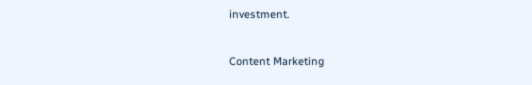investment.

Content Marketing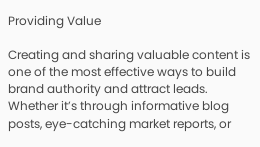Providing Value

Creating and sharing valuable content is one of the most effective ways to build brand authority and attract leads. Whether it’s through informative blog posts, eye-catching market reports, or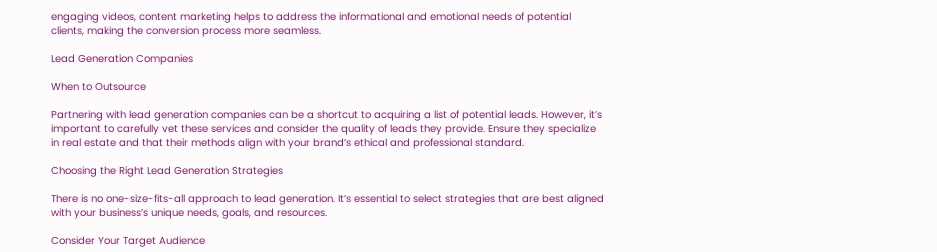engaging videos, content marketing helps to address the informational and emotional needs of potential clients, making the conversion process more seamless.

Lead Generation Companies

When to Outsource

Partnering with lead generation companies can be a shortcut to acquiring a list of potential leads. However, it’s important to carefully vet these services and consider the quality of leads they provide. Ensure they specialize in real estate and that their methods align with your brand’s ethical and professional standard.

Choosing the Right Lead Generation Strategies

There is no one-size-fits-all approach to lead generation. It’s essential to select strategies that are best aligned with your business’s unique needs, goals, and resources.

Consider Your Target Audience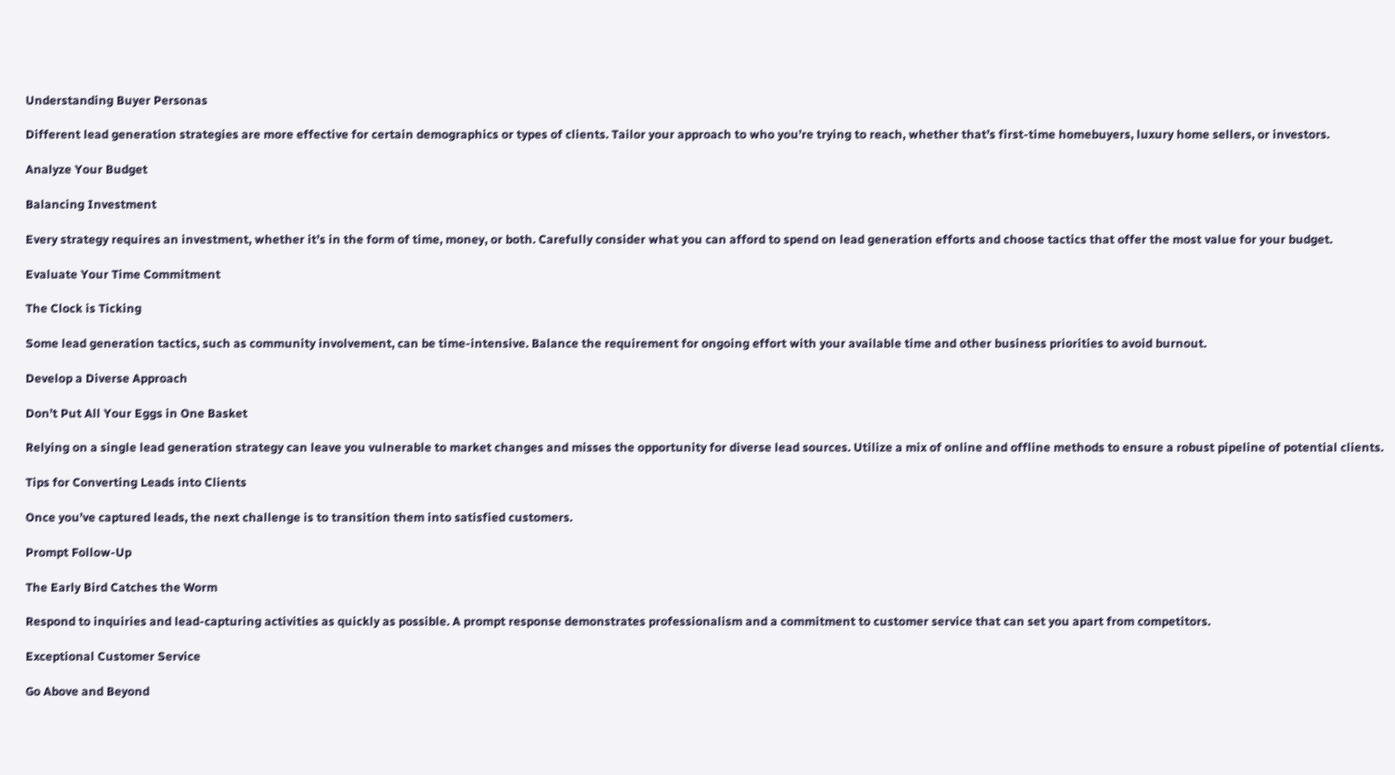Understanding Buyer Personas

Different lead generation strategies are more effective for certain demographics or types of clients. Tailor your approach to who you’re trying to reach, whether that’s first-time homebuyers, luxury home sellers, or investors.

Analyze Your Budget

Balancing Investment

Every strategy requires an investment, whether it’s in the form of time, money, or both. Carefully consider what you can afford to spend on lead generation efforts and choose tactics that offer the most value for your budget.

Evaluate Your Time Commitment

The Clock is Ticking

Some lead generation tactics, such as community involvement, can be time-intensive. Balance the requirement for ongoing effort with your available time and other business priorities to avoid burnout.

Develop a Diverse Approach

Don’t Put All Your Eggs in One Basket

Relying on a single lead generation strategy can leave you vulnerable to market changes and misses the opportunity for diverse lead sources. Utilize a mix of online and offline methods to ensure a robust pipeline of potential clients.

Tips for Converting Leads into Clients

Once you’ve captured leads, the next challenge is to transition them into satisfied customers.

Prompt Follow-Up

The Early Bird Catches the Worm

Respond to inquiries and lead-capturing activities as quickly as possible. A prompt response demonstrates professionalism and a commitment to customer service that can set you apart from competitors.

Exceptional Customer Service

Go Above and Beyond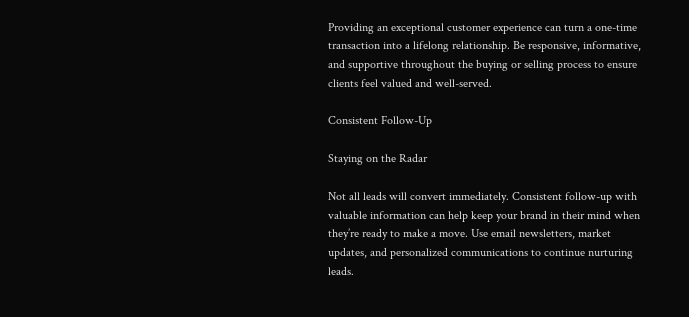Providing an exceptional customer experience can turn a one-time transaction into a lifelong relationship. Be responsive, informative, and supportive throughout the buying or selling process to ensure clients feel valued and well-served.

Consistent Follow-Up

Staying on the Radar

Not all leads will convert immediately. Consistent follow-up with valuable information can help keep your brand in their mind when they’re ready to make a move. Use email newsletters, market updates, and personalized communications to continue nurturing leads.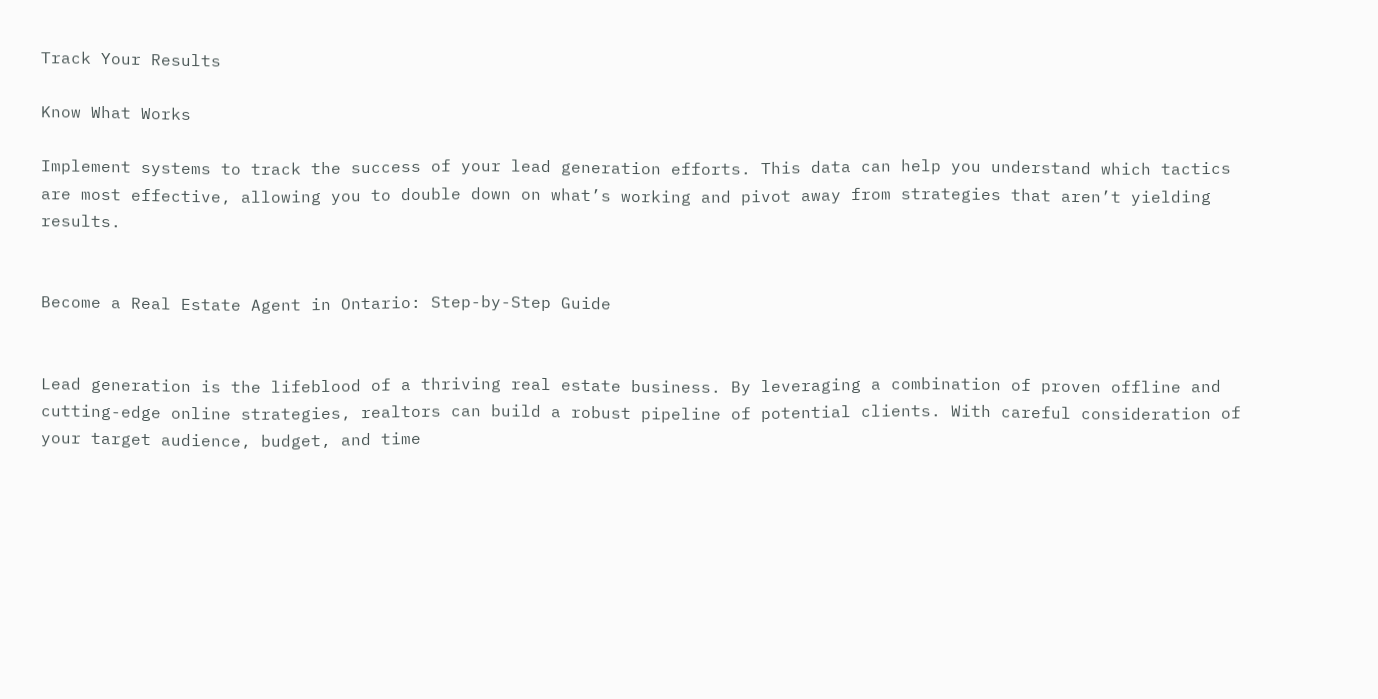Track Your Results

Know What Works

Implement systems to track the success of your lead generation efforts. This data can help you understand which tactics are most effective, allowing you to double down on what’s working and pivot away from strategies that aren’t yielding results.


Become a Real Estate Agent in Ontario: Step-by-Step Guide


Lead generation is the lifeblood of a thriving real estate business. By leveraging a combination of proven offline and cutting-edge online strategies, realtors can build a robust pipeline of potential clients. With careful consideration of your target audience, budget, and time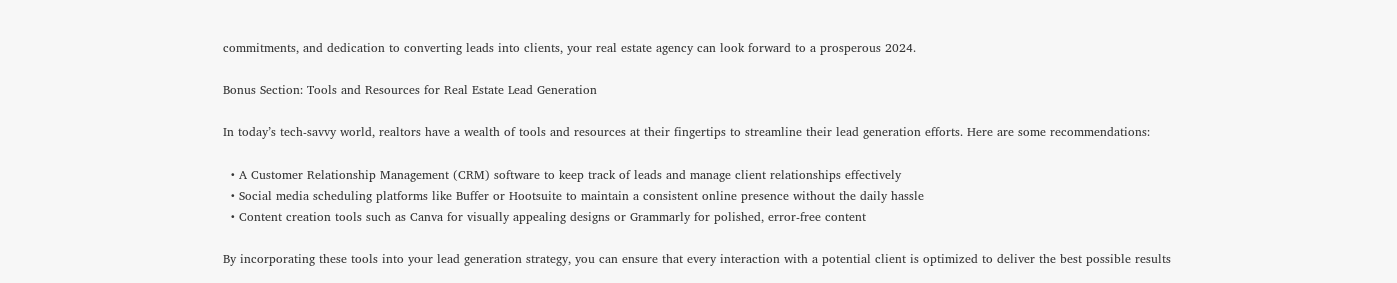commitments, and dedication to converting leads into clients, your real estate agency can look forward to a prosperous 2024.

Bonus Section: Tools and Resources for Real Estate Lead Generation

In today’s tech-savvy world, realtors have a wealth of tools and resources at their fingertips to streamline their lead generation efforts. Here are some recommendations:

  • A Customer Relationship Management (CRM) software to keep track of leads and manage client relationships effectively
  • Social media scheduling platforms like Buffer or Hootsuite to maintain a consistent online presence without the daily hassle
  • Content creation tools such as Canva for visually appealing designs or Grammarly for polished, error-free content

By incorporating these tools into your lead generation strategy, you can ensure that every interaction with a potential client is optimized to deliver the best possible results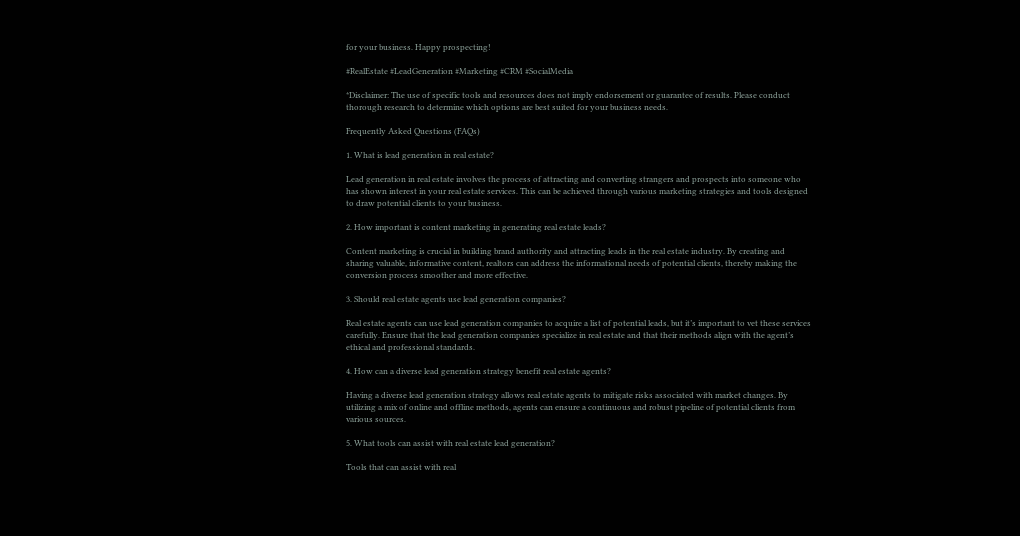for your business. Happy prospecting!

#RealEstate #LeadGeneration #Marketing #CRM #SocialMedia

*Disclaimer: The use of specific tools and resources does not imply endorsement or guarantee of results. Please conduct thorough research to determine which options are best suited for your business needs.

Frequently Asked Questions (FAQs)

1. What is lead generation in real estate?

Lead generation in real estate involves the process of attracting and converting strangers and prospects into someone who has shown interest in your real estate services. This can be achieved through various marketing strategies and tools designed to draw potential clients to your business.

2. How important is content marketing in generating real estate leads?

Content marketing is crucial in building brand authority and attracting leads in the real estate industry. By creating and sharing valuable, informative content, realtors can address the informational needs of potential clients, thereby making the conversion process smoother and more effective.

3. Should real estate agents use lead generation companies?

Real estate agents can use lead generation companies to acquire a list of potential leads, but it’s important to vet these services carefully. Ensure that the lead generation companies specialize in real estate and that their methods align with the agent’s ethical and professional standards.

4. How can a diverse lead generation strategy benefit real estate agents?

Having a diverse lead generation strategy allows real estate agents to mitigate risks associated with market changes. By utilizing a mix of online and offline methods, agents can ensure a continuous and robust pipeline of potential clients from various sources.

5. What tools can assist with real estate lead generation?

Tools that can assist with real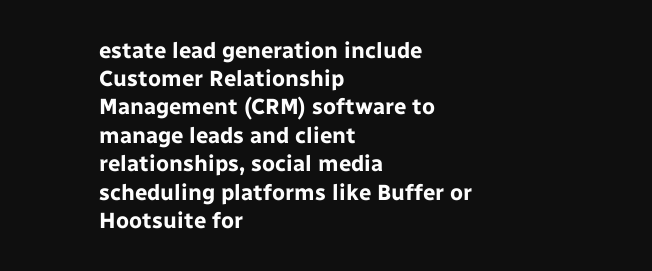estate lead generation include Customer Relationship Management (CRM) software to manage leads and client relationships, social media scheduling platforms like Buffer or Hootsuite for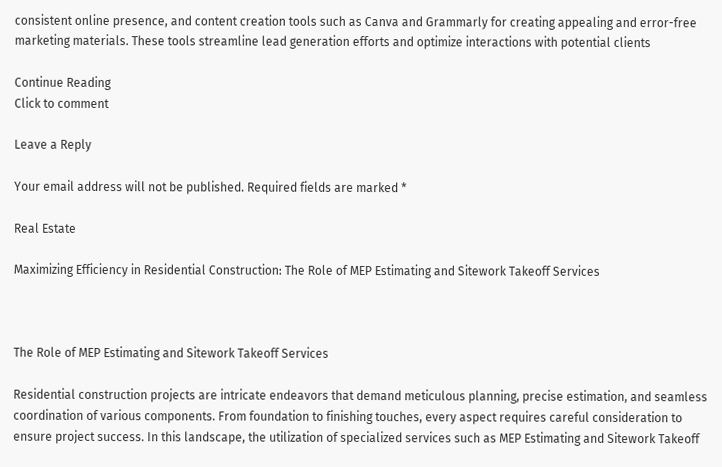consistent online presence, and content creation tools such as Canva and Grammarly for creating appealing and error-free marketing materials. These tools streamline lead generation efforts and optimize interactions with potential clients

Continue Reading
Click to comment

Leave a Reply

Your email address will not be published. Required fields are marked *

Real Estate

Maximizing Efficiency in Residential Construction: The Role of MEP Estimating and Sitework Takeoff Services



The Role of MEP Estimating and Sitework Takeoff Services

Residential construction projects are intricate endeavors that demand meticulous planning, precise estimation, and seamless coordination of various components. From foundation to finishing touches, every aspect requires careful consideration to ensure project success. In this landscape, the utilization of specialized services such as MEP Estimating and Sitework Takeoff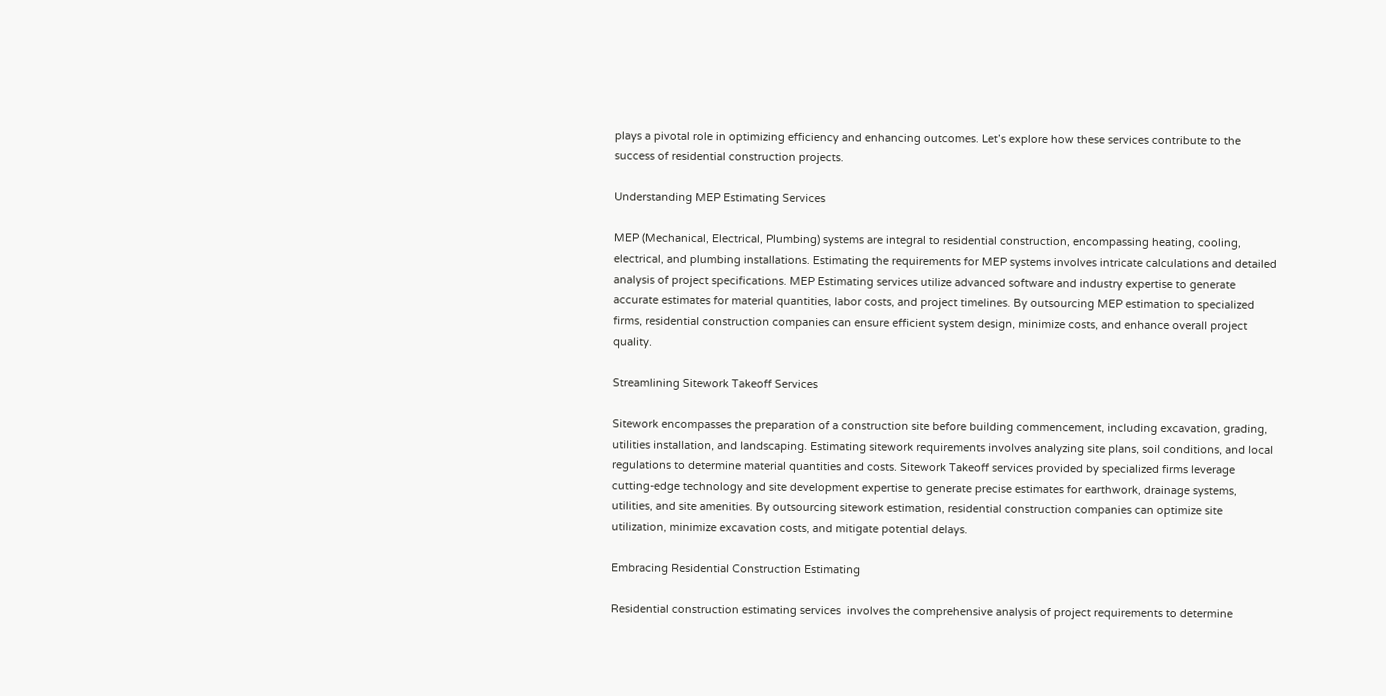plays a pivotal role in optimizing efficiency and enhancing outcomes. Let’s explore how these services contribute to the success of residential construction projects.

Understanding MEP Estimating Services

MEP (Mechanical, Electrical, Plumbing) systems are integral to residential construction, encompassing heating, cooling, electrical, and plumbing installations. Estimating the requirements for MEP systems involves intricate calculations and detailed analysis of project specifications. MEP Estimating services utilize advanced software and industry expertise to generate accurate estimates for material quantities, labor costs, and project timelines. By outsourcing MEP estimation to specialized firms, residential construction companies can ensure efficient system design, minimize costs, and enhance overall project quality.

Streamlining Sitework Takeoff Services

Sitework encompasses the preparation of a construction site before building commencement, including excavation, grading, utilities installation, and landscaping. Estimating sitework requirements involves analyzing site plans, soil conditions, and local regulations to determine material quantities and costs. Sitework Takeoff services provided by specialized firms leverage cutting-edge technology and site development expertise to generate precise estimates for earthwork, drainage systems, utilities, and site amenities. By outsourcing sitework estimation, residential construction companies can optimize site utilization, minimize excavation costs, and mitigate potential delays.

Embracing Residential Construction Estimating

Residential construction estimating services  involves the comprehensive analysis of project requirements to determine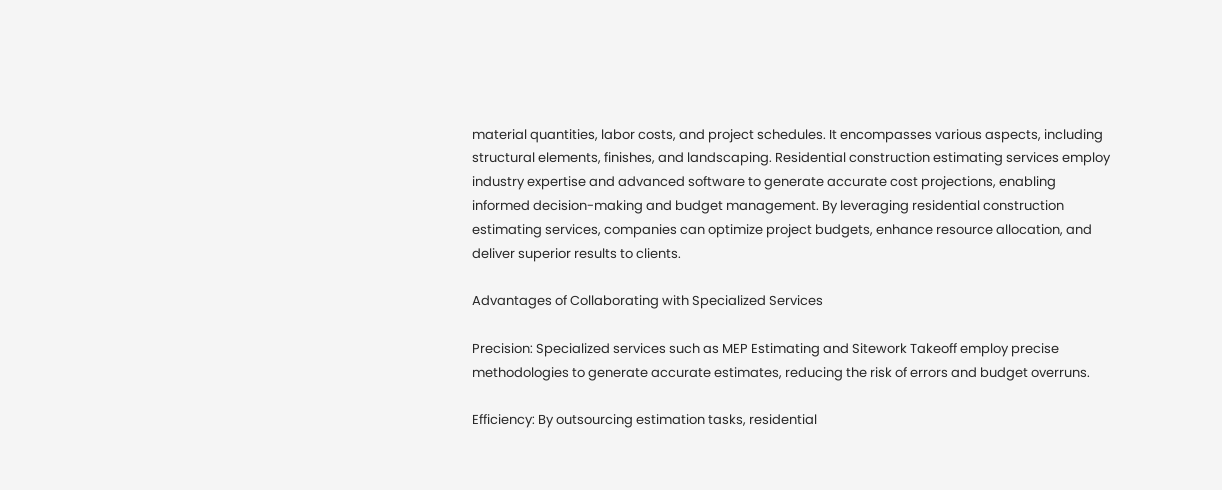material quantities, labor costs, and project schedules. It encompasses various aspects, including structural elements, finishes, and landscaping. Residential construction estimating services employ industry expertise and advanced software to generate accurate cost projections, enabling informed decision-making and budget management. By leveraging residential construction estimating services, companies can optimize project budgets, enhance resource allocation, and deliver superior results to clients.

Advantages of Collaborating with Specialized Services

Precision: Specialized services such as MEP Estimating and Sitework Takeoff employ precise methodologies to generate accurate estimates, reducing the risk of errors and budget overruns.

Efficiency: By outsourcing estimation tasks, residential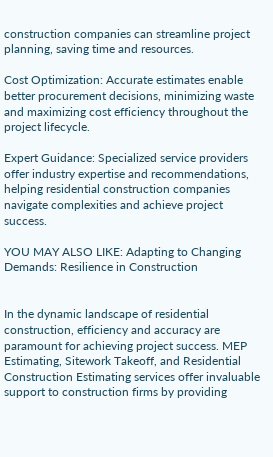construction companies can streamline project planning, saving time and resources.

Cost Optimization: Accurate estimates enable better procurement decisions, minimizing waste and maximizing cost efficiency throughout the project lifecycle.

Expert Guidance: Specialized service providers offer industry expertise and recommendations, helping residential construction companies navigate complexities and achieve project success.

YOU MAY ALSO LIKE: Adapting to Changing Demands: Resilience in Construction


In the dynamic landscape of residential construction, efficiency and accuracy are paramount for achieving project success. MEP Estimating, Sitework Takeoff, and Residential Construction Estimating services offer invaluable support to construction firms by providing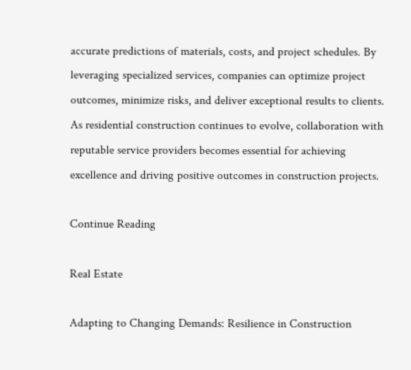accurate predictions of materials, costs, and project schedules. By leveraging specialized services, companies can optimize project outcomes, minimize risks, and deliver exceptional results to clients. As residential construction continues to evolve, collaboration with reputable service providers becomes essential for achieving excellence and driving positive outcomes in construction projects.

Continue Reading

Real Estate

Adapting to Changing Demands: Resilience in Construction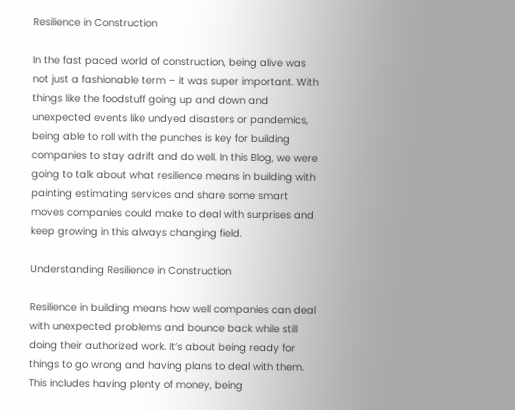Resilience in Construction

In the fast paced world of construction, being alive was not just a fashionable term – it was super important. With things like the foodstuff going up and down and unexpected events like undyed disasters or pandemics, being able to roll with the punches is key for building companies to stay adrift and do well. In this Blog, we were going to talk about what resilience means in building with painting estimating services and share some smart moves companies could make to deal with surprises and keep growing in this always changing field.

Understanding Resilience in Construction

Resilience in building means how well companies can deal with unexpected problems and bounce back while still doing their authorized work. It’s about being ready for things to go wrong and having plans to deal with them. This includes having plenty of money, being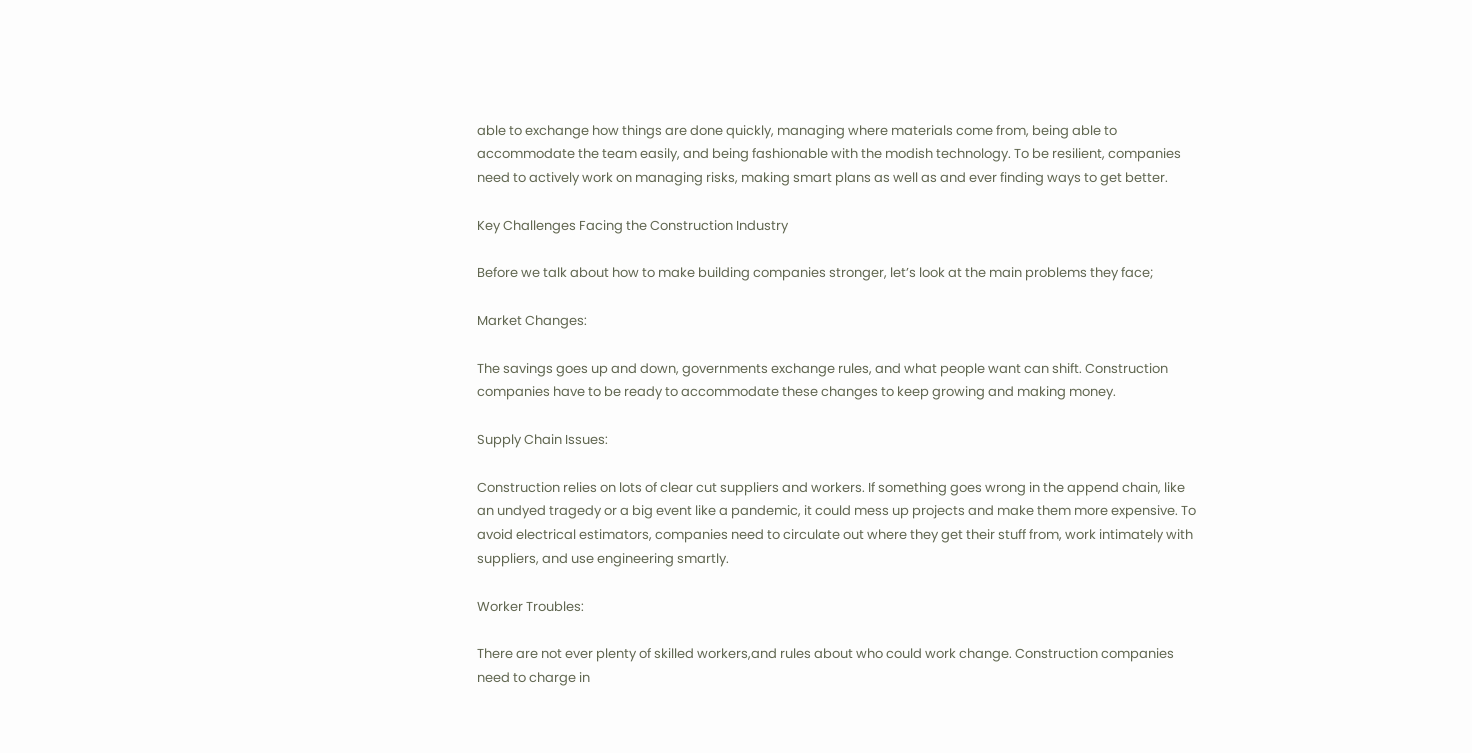able to exchange how things are done quickly, managing where materials come from, being able to accommodate the team easily, and being fashionable with the modish technology. To be resilient, companies need to actively work on managing risks, making smart plans as well as and ever finding ways to get better.

Key Challenges Facing the Construction Industry

Before we talk about how to make building companies stronger, let’s look at the main problems they face;

Market Changes:

The savings goes up and down, governments exchange rules, and what people want can shift. Construction companies have to be ready to accommodate these changes to keep growing and making money.

Supply Chain Issues:

Construction relies on lots of clear cut suppliers and workers. If something goes wrong in the append chain, like an undyed tragedy or a big event like a pandemic, it could mess up projects and make them more expensive. To avoid electrical estimators, companies need to circulate out where they get their stuff from, work intimately with suppliers, and use engineering smartly.

Worker Troubles:

There are not ever plenty of skilled workers,and rules about who could work change. Construction companies need to charge in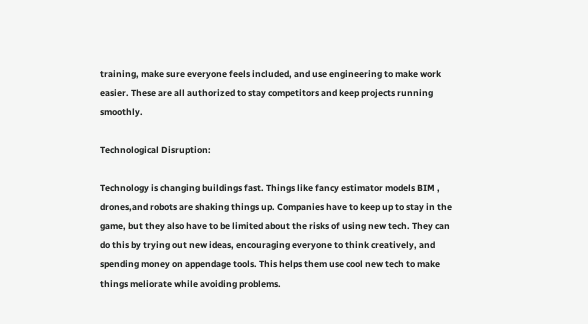training, make sure everyone feels included, and use engineering to make work easier. These are all authorized to stay competitors and keep projects running smoothly.

Technological Disruption:

Technology is changing buildings fast. Things like fancy estimator models BIM , drones,and robots are shaking things up. Companies have to keep up to stay in the game, but they also have to be limited about the risks of using new tech. They can do this by trying out new ideas, encouraging everyone to think creatively, and spending money on appendage tools. This helps them use cool new tech to make things meliorate while avoiding problems.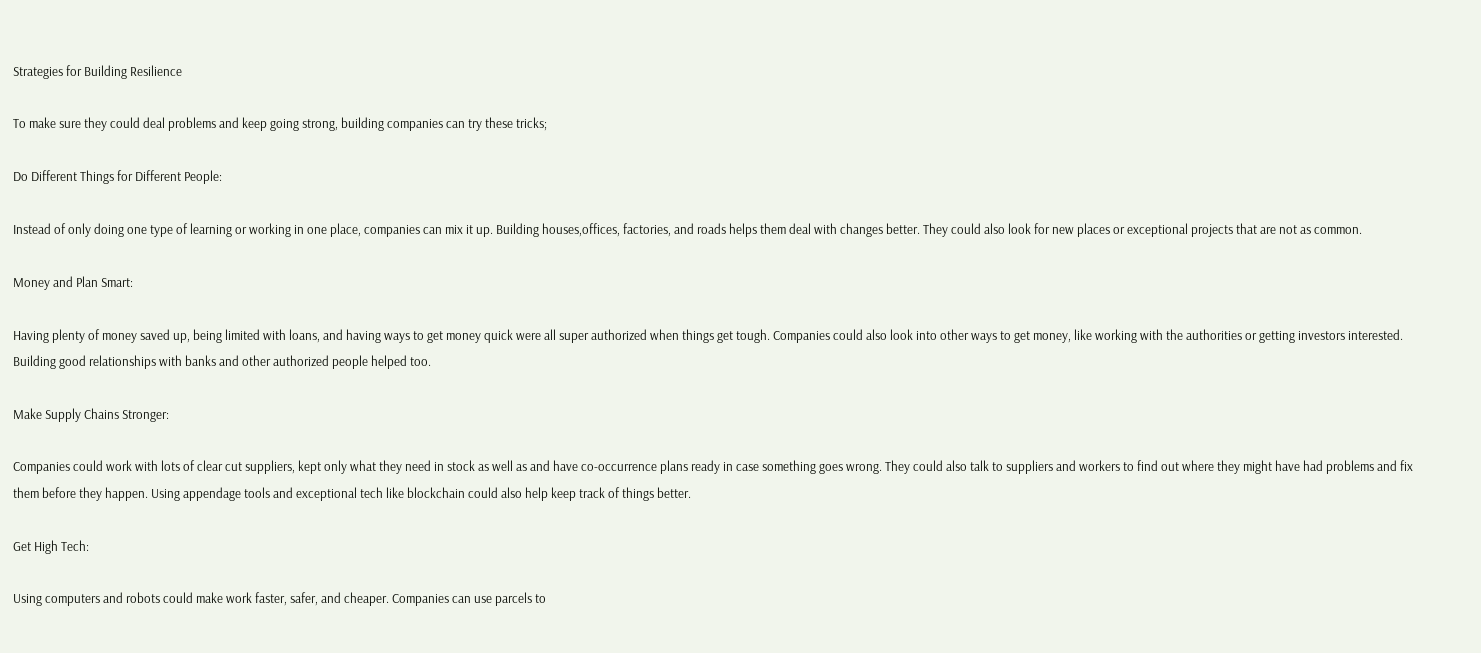Strategies for Building Resilience

To make sure they could deal problems and keep going strong, building companies can try these tricks;

Do Different Things for Different People:

Instead of only doing one type of learning or working in one place, companies can mix it up. Building houses,offices, factories, and roads helps them deal with changes better. They could also look for new places or exceptional projects that are not as common.

Money and Plan Smart:

Having plenty of money saved up, being limited with loans, and having ways to get money quick were all super authorized when things get tough. Companies could also look into other ways to get money, like working with the authorities or getting investors interested. Building good relationships with banks and other authorized people helped too.

Make Supply Chains Stronger:

Companies could work with lots of clear cut suppliers, kept only what they need in stock as well as and have co-occurrence plans ready in case something goes wrong. They could also talk to suppliers and workers to find out where they might have had problems and fix them before they happen. Using appendage tools and exceptional tech like blockchain could also help keep track of things better.

Get High Tech:

Using computers and robots could make work faster, safer, and cheaper. Companies can use parcels to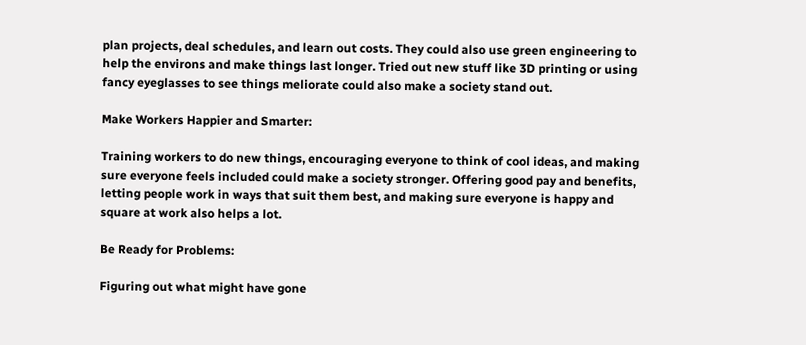plan projects, deal schedules, and learn out costs. They could also use green engineering to help the environs and make things last longer. Tried out new stuff like 3D printing or using fancy eyeglasses to see things meliorate could also make a society stand out.

Make Workers Happier and Smarter:

Training workers to do new things, encouraging everyone to think of cool ideas, and making sure everyone feels included could make a society stronger. Offering good pay and benefits, letting people work in ways that suit them best, and making sure everyone is happy and square at work also helps a lot.

Be Ready for Problems:

Figuring out what might have gone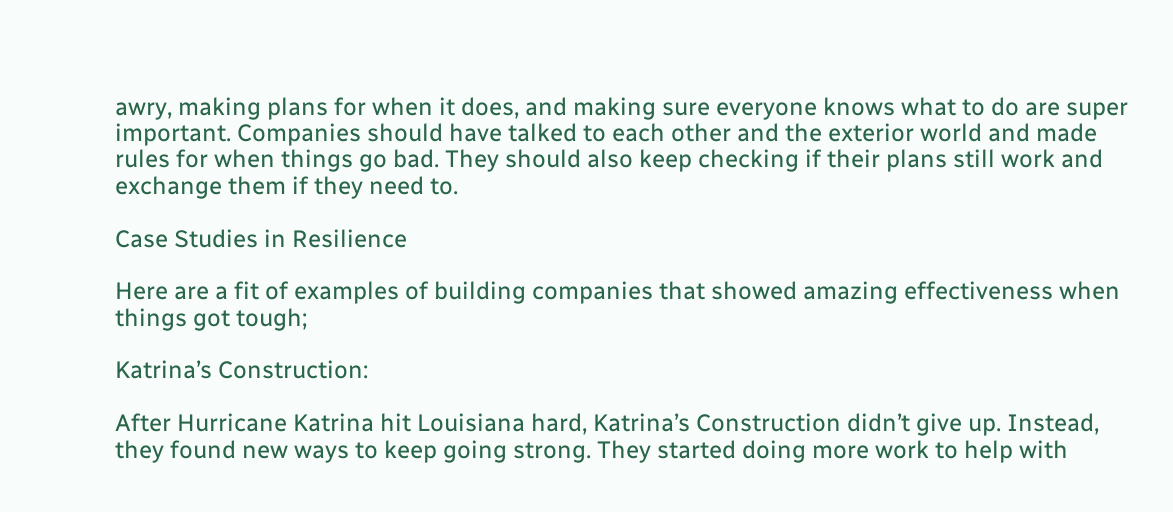awry, making plans for when it does, and making sure everyone knows what to do are super important. Companies should have talked to each other and the exterior world and made rules for when things go bad. They should also keep checking if their plans still work and exchange them if they need to.

Case Studies in Resilience

Here are a fit of examples of building companies that showed amazing effectiveness when things got tough;

Katrina’s Construction:

After Hurricane Katrina hit Louisiana hard, Katrina’s Construction didn’t give up. Instead, they found new ways to keep going strong. They started doing more work to help with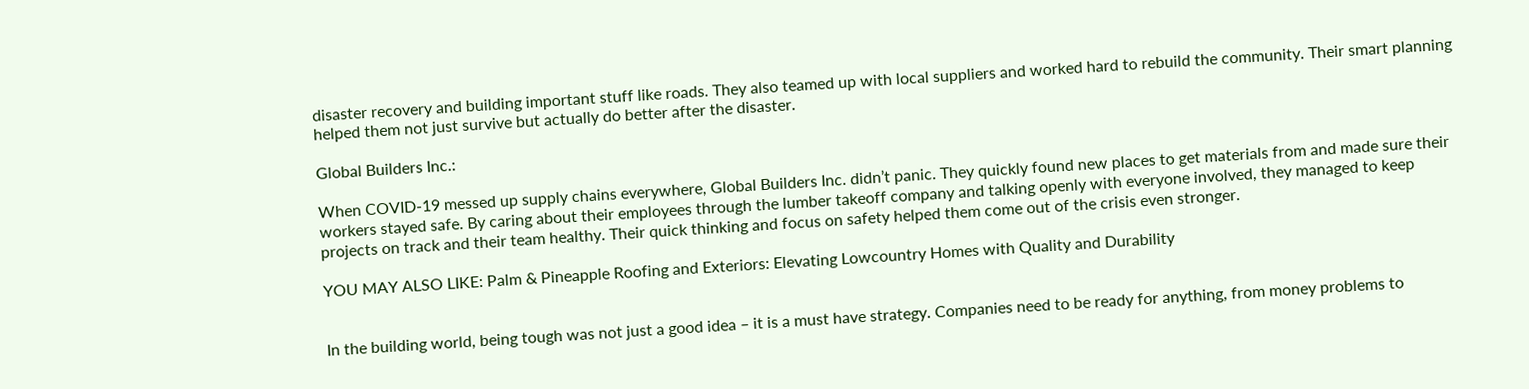disaster recovery and building important stuff like roads. They also teamed up with local suppliers and worked hard to rebuild the community. Their smart planning helped them not just survive but actually do better after the disaster.

Global Builders Inc.:

When COVID-19 messed up supply chains everywhere, Global Builders Inc. didn’t panic. They quickly found new places to get materials from and made sure their workers stayed safe. By caring about their employees through the lumber takeoff company and talking openly with everyone involved, they managed to keep projects on track and their team healthy. Their quick thinking and focus on safety helped them come out of the crisis even stronger.

YOU MAY ALSO LIKE: Palm & Pineapple Roofing and Exteriors: Elevating Lowcountry Homes with Quality and Durability


In the building world, being tough was not just a good idea – it is a must have strategy. Companies need to be ready for anything, from money problems to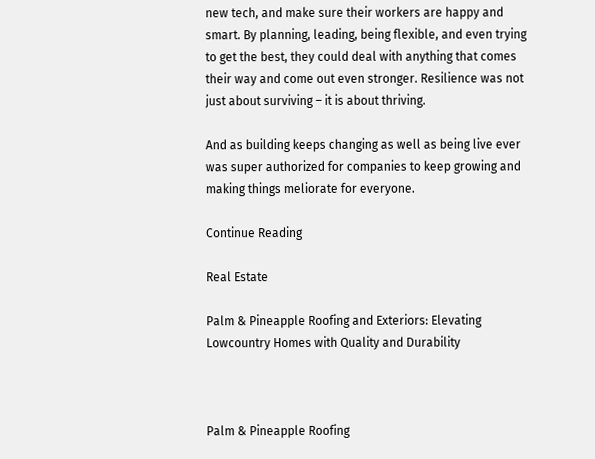new tech, and make sure their workers are happy and smart. By planning, leading, being flexible, and even trying to get the best, they could deal with anything that comes their way and come out even stronger. Resilience was not just about surviving – it is about thriving.

And as building keeps changing as well as being live ever was super authorized for companies to keep growing and making things meliorate for everyone.

Continue Reading

Real Estate

Palm & Pineapple Roofing and Exteriors: Elevating Lowcountry Homes with Quality and Durability



Palm & Pineapple Roofing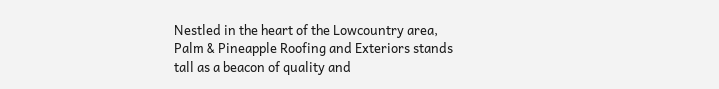Nestled in the heart of the Lowcountry area, Palm & Pineapple Roofing and Exteriors stands tall as a beacon of quality and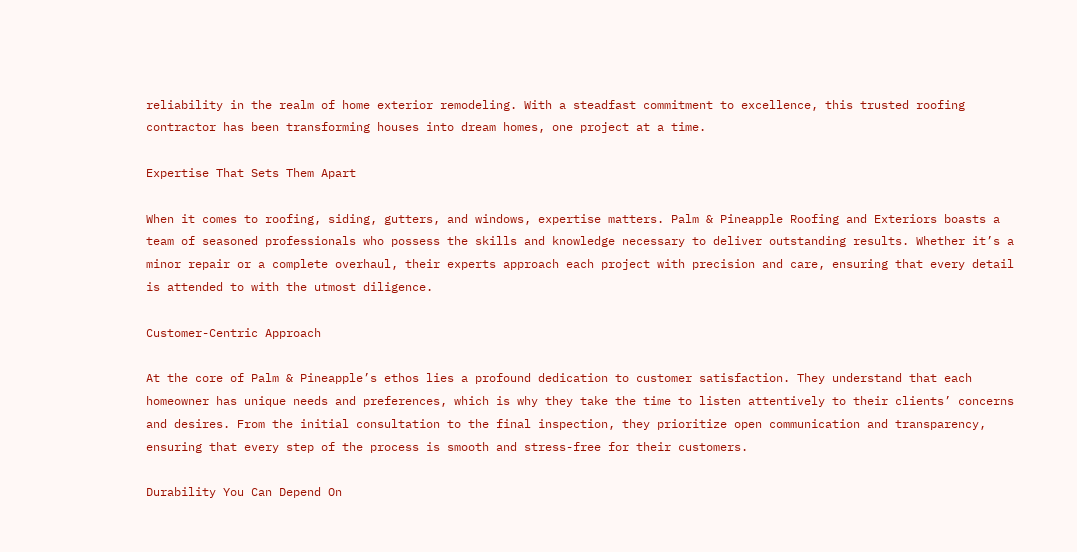reliability in the realm of home exterior remodeling. With a steadfast commitment to excellence, this trusted roofing contractor has been transforming houses into dream homes, one project at a time.

Expertise That Sets Them Apart

When it comes to roofing, siding, gutters, and windows, expertise matters. Palm & Pineapple Roofing and Exteriors boasts a team of seasoned professionals who possess the skills and knowledge necessary to deliver outstanding results. Whether it’s a minor repair or a complete overhaul, their experts approach each project with precision and care, ensuring that every detail is attended to with the utmost diligence.

Customer-Centric Approach

At the core of Palm & Pineapple’s ethos lies a profound dedication to customer satisfaction. They understand that each homeowner has unique needs and preferences, which is why they take the time to listen attentively to their clients’ concerns and desires. From the initial consultation to the final inspection, they prioritize open communication and transparency, ensuring that every step of the process is smooth and stress-free for their customers.

Durability You Can Depend On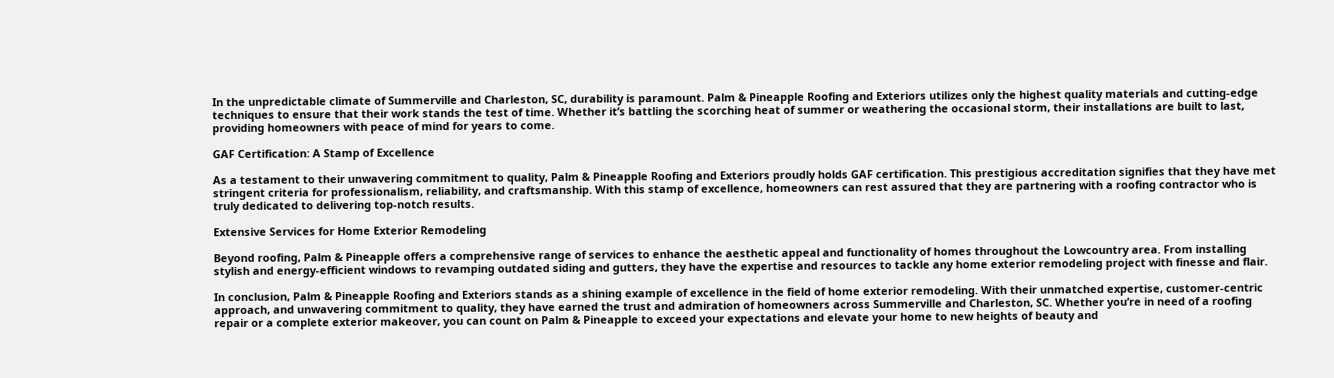In the unpredictable climate of Summerville and Charleston, SC, durability is paramount. Palm & Pineapple Roofing and Exteriors utilizes only the highest quality materials and cutting-edge techniques to ensure that their work stands the test of time. Whether it’s battling the scorching heat of summer or weathering the occasional storm, their installations are built to last, providing homeowners with peace of mind for years to come.

GAF Certification: A Stamp of Excellence

As a testament to their unwavering commitment to quality, Palm & Pineapple Roofing and Exteriors proudly holds GAF certification. This prestigious accreditation signifies that they have met stringent criteria for professionalism, reliability, and craftsmanship. With this stamp of excellence, homeowners can rest assured that they are partnering with a roofing contractor who is truly dedicated to delivering top-notch results.

Extensive Services for Home Exterior Remodeling

Beyond roofing, Palm & Pineapple offers a comprehensive range of services to enhance the aesthetic appeal and functionality of homes throughout the Lowcountry area. From installing stylish and energy-efficient windows to revamping outdated siding and gutters, they have the expertise and resources to tackle any home exterior remodeling project with finesse and flair.

In conclusion, Palm & Pineapple Roofing and Exteriors stands as a shining example of excellence in the field of home exterior remodeling. With their unmatched expertise, customer-centric approach, and unwavering commitment to quality, they have earned the trust and admiration of homeowners across Summerville and Charleston, SC. Whether you’re in need of a roofing repair or a complete exterior makeover, you can count on Palm & Pineapple to exceed your expectations and elevate your home to new heights of beauty and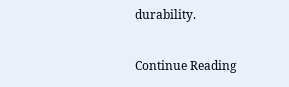durability.

Continue Reading